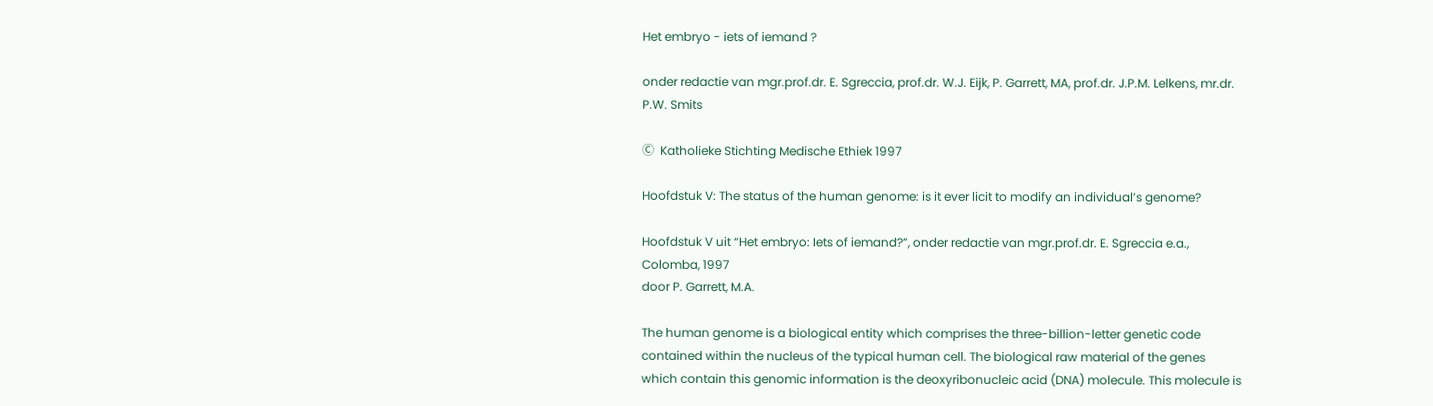Het embryo - iets of iemand ?

onder redactie van mgr.prof.dr. E. Sgreccia, prof.dr. W.J. Eijk, P. Garrett, MA, prof.dr. J.P.M. Lelkens, mr.dr. P.W. Smits

Ⓒ  Katholieke Stichting Medische Ethiek 1997

Hoofdstuk V: The status of the human genome: is it ever licit to modify an individual’s genome?

Hoofdstuk V uit “Het embryo: Iets of iemand?”, onder redactie van mgr.prof.dr. E. Sgreccia e.a., Colomba, 1997
door P. Garrett, M.A.

The human genome is a biological entity which comprises the three-billion-letter genetic code contained within the nucleus of the typical human cell. The biological raw material of the genes which contain this genomic information is the deoxyribonucleic acid (DNA) molecule. This molecule is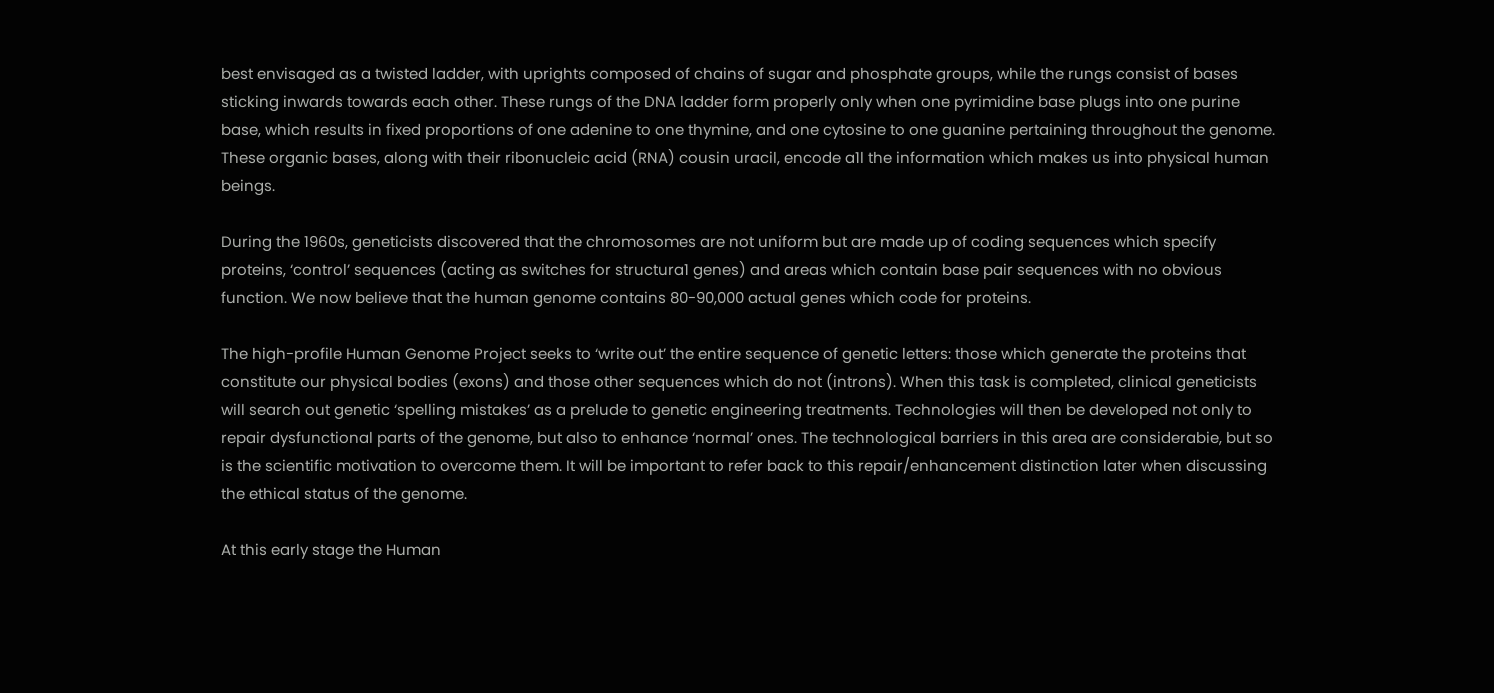best envisaged as a twisted ladder, with uprights composed of chains of sugar and phosphate groups, while the rungs consist of bases sticking inwards towards each other. These rungs of the DNA ladder form properly only when one pyrimidine base plugs into one purine base, which results in fixed proportions of one adenine to one thymine, and one cytosine to one guanine pertaining throughout the genome. These organic bases, along with their ribonucleic acid (RNA) cousin uracil, encode a1l the information which makes us into physical human beings.

During the 1960s, geneticists discovered that the chromosomes are not uniform but are made up of coding sequences which specify proteins, ‘control’ sequences (acting as switches for structura1 genes) and areas which contain base pair sequences with no obvious function. We now believe that the human genome contains 80-90,000 actual genes which code for proteins.

The high-profile Human Genome Project seeks to ‘write out’ the entire sequence of genetic letters: those which generate the proteins that constitute our physical bodies (exons) and those other sequences which do not (introns). When this task is completed, clinical geneticists will search out genetic ‘spelling mistakes’ as a prelude to genetic engineering treatments. Technologies will then be developed not only to repair dysfunctional parts of the genome, but also to enhance ‘normal’ ones. The technological barriers in this area are considerabie, but so is the scientific motivation to overcome them. It will be important to refer back to this repair/enhancement distinction later when discussing the ethical status of the genome.

At this early stage the Human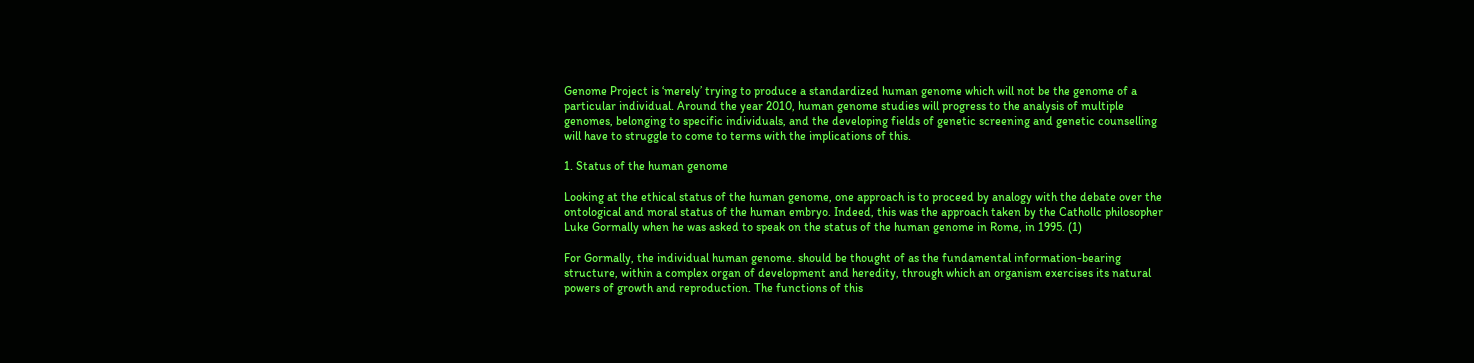Genome Project is ‘merely’ trying to produce a standardized human genome which will not be the genome of a particular individual. Around the year 2010, human genome studies will progress to the analysis of multiple genomes, belonging to specific individuals, and the developing fields of genetic screening and genetic counselling will have to struggle to come to terms with the implications of this.

1. Status of the human genome

Looking at the ethical status of the human genome, one approach is to proceed by analogy with the debate over the ontological and moral status of the human embryo. Indeed, this was the approach taken by the Cathollc philosopher Luke Gormally when he was asked to speak on the status of the human genome in Rome, in 1995. (1)

For Gormally, the individual human genome. should be thought of as the fundamental information-bearing structure, within a complex organ of development and heredity, through which an organism exercises its natural powers of growth and reproduction. The functions of this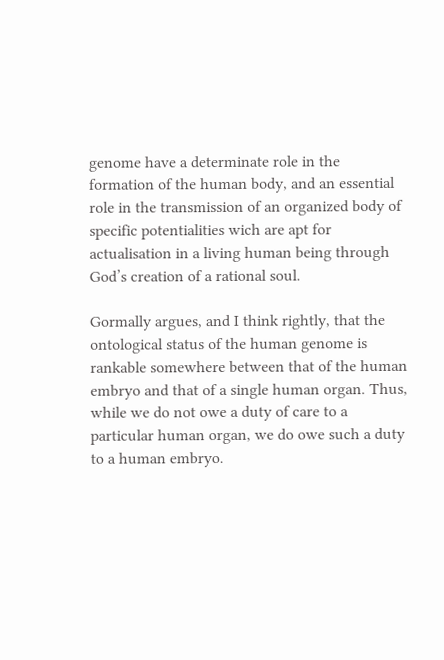genome have a determinate role in the formation of the human body, and an essential role in the transmission of an organized body of specific potentialities wich are apt for actualisation in a living human being through God’s creation of a rational soul.

Gormally argues, and I think rightly, that the ontological status of the human genome is rankable somewhere between that of the human embryo and that of a single human organ. Thus, while we do not owe a duty of care to a particular human organ, we do owe such a duty to a human embryo.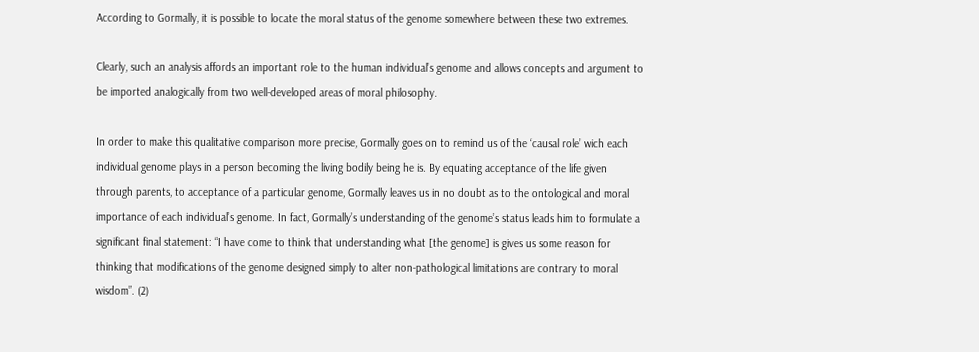According to Gormally, it is possible to locate the moral status of the genome somewhere between these two extremes.

Clearly, such an analysis affords an important role to the human individual’s genome and allows concepts and argument to be imported analogically from two well-developed areas of moral philosophy.

In order to make this qualitative comparison more precise, Gormally goes on to remind us of the ‘causal role’ wich each individual genome plays in a person becoming the living bodily being he is. By equating acceptance of the life given through parents, to acceptance of a particular genome, Gormally leaves us in no doubt as to the ontological and moral importance of each individual’s genome. In fact, Gormally’s understanding of the genome’s status leads him to formulate a significant final statement: “I have come to think that understanding what [the genome] is gives us some reason for thinking that modifications of the genome designed simply to alter non-pathological limitations are contrary to moral wisdom”. (2)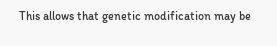This allows that genetic modification may be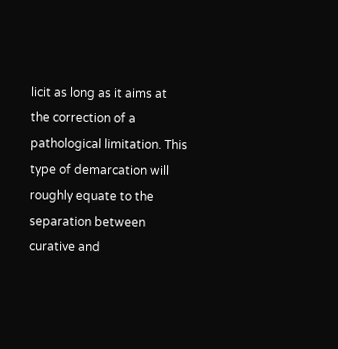licit as long as it aims at the correction of a pathological limitation. This type of demarcation will roughly equate to the separation between curative and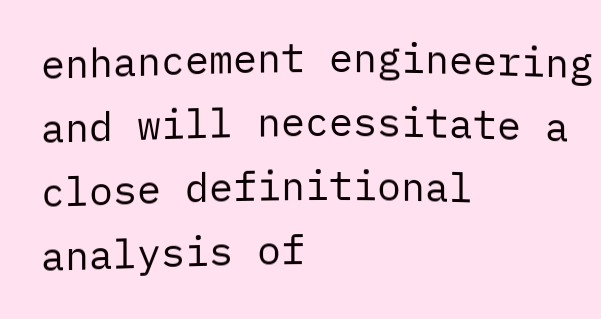enhancement engineering and will necessitate a close definitional analysis of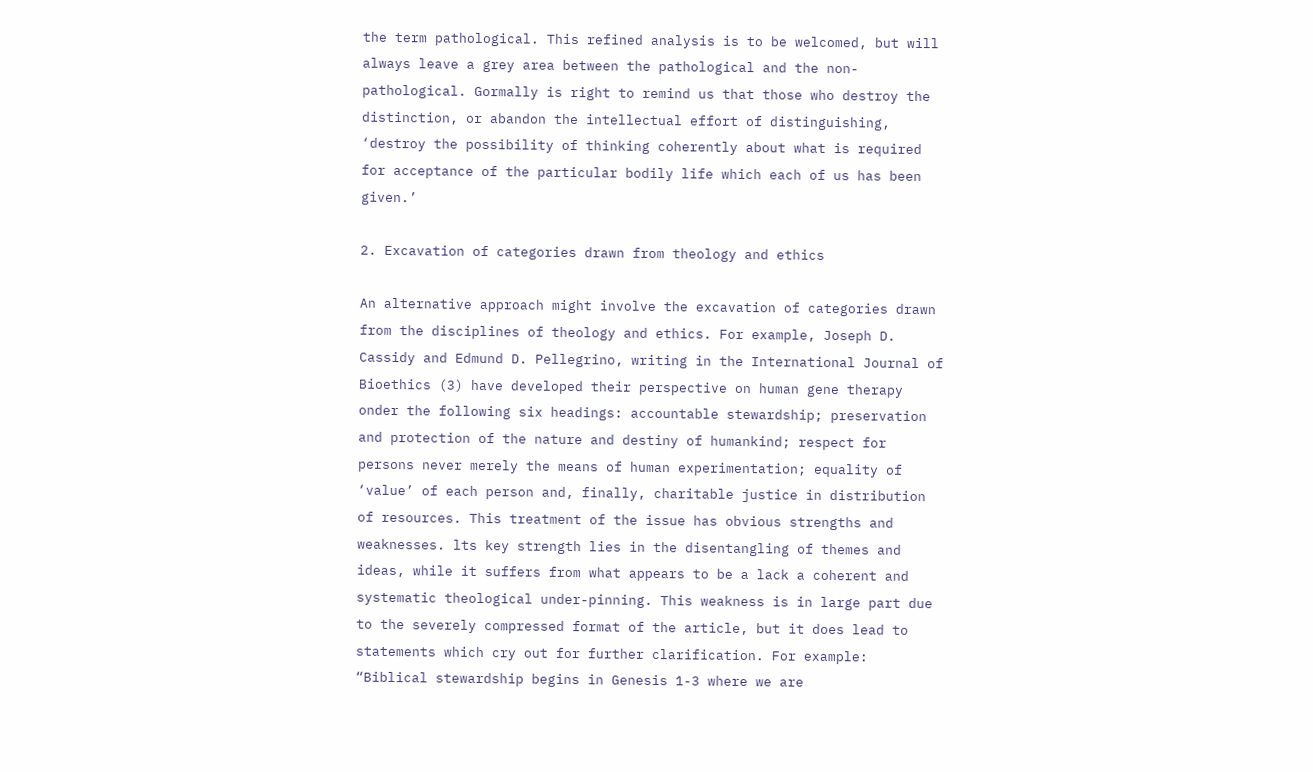the term pathological. This refined analysis is to be welcomed, but will always leave a grey area between the pathological and the non-pathological. Gormally is right to remind us that those who destroy the distinction, or abandon the intellectual effort of distinguishing, ‘destroy the possibility of thinking coherently about what is required for acceptance of the particular bodily life which each of us has been given.’

2. Excavation of categories drawn from theology and ethics

An alternative approach might involve the excavation of categories drawn from the disciplines of theology and ethics. For example, Joseph D. Cassidy and Edmund D. Pellegrino, writing in the International Journal of Bioethics (3) have developed their perspective on human gene therapy onder the following six headings: accountable stewardship; preservation and protection of the nature and destiny of humankind; respect for persons never merely the means of human experimentation; equality of ‘value’ of each person and, finally, charitable justice in distribution of resources. This treatment of the issue has obvious strengths and weaknesses. lts key strength lies in the disentangling of themes and ideas, while it suffers from what appears to be a lack a coherent and systematic theological under-pinning. This weakness is in large part due to the severely compressed format of the article, but it does lead to statements which cry out for further clarification. For example: “Biblical stewardship begins in Genesis 1-3 where we are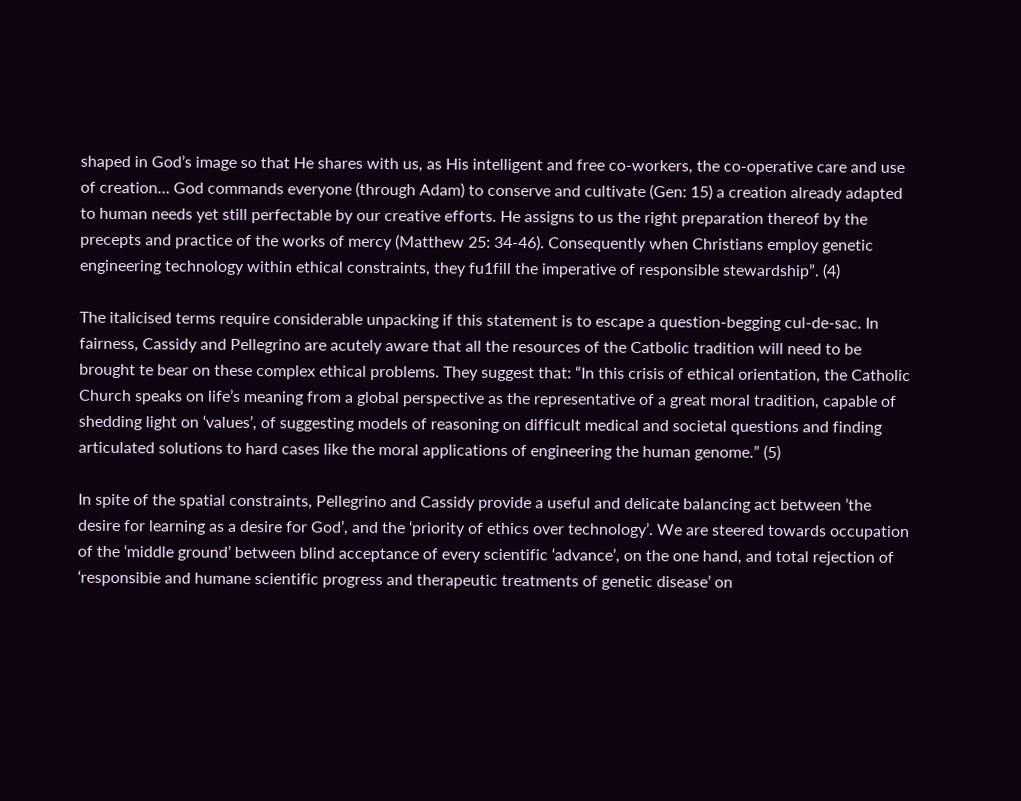shaped in God’s image so that He shares with us, as His intelligent and free co-workers, the co-operative care and use of creation… God commands everyone (through Adam) to conserve and cultivate (Gen: 15) a creation already adapted to human needs yet still perfectable by our creative efforts. He assigns to us the right preparation thereof by the precepts and practice of the works of mercy (Matthew 25: 34-46). Consequently when Christians employ genetic engineering technology within ethical constraints, they fu1fill the imperative of responsibIe stewardship”. (4)

The italicised terms require considerable unpacking if this statement is to escape a question-begging cul-de-sac. In fairness, Cassidy and Pellegrino are acutely aware that all the resources of the Catbolic tradition will need to be brought te bear on these complex ethical problems. They suggest that: “In this crisis of ethical orientation, the Catholic Church speaks on life’s meaning from a global perspective as the representative of a great moral tradition, capable of shedding light on ‘values’, of suggesting models of reasoning on difficult medical and societal questions and finding articulated solutions to hard cases like the moral applications of engineering the human genome.” (5)

In spite of the spatial constraints, Pellegrino and Cassidy provide a useful and delicate balancing act between ’the desire for learning as a desire for God’, and the ‘priority of ethics over technology’. We are steered towards occupation of the ‘middle ground’ between blind acceptance of every scientific ‘advance’, on the one hand, and total rejection of ‘responsibie and humane scientific progress and therapeutic treatments of genetic disease’ on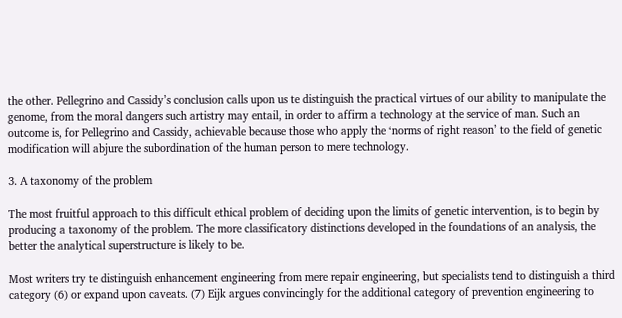the other. Pellegrino and Cassidy’s conclusion calls upon us te distinguish the practical virtues of our ability to manipulate the genome, from the moral dangers such artistry may entail, in order to affirm a technology at the service of man. Such an outcome is, for Pellegrino and Cassidy, achievable because those who apply the ‘norms of right reason’ to the field of genetic modification will abjure the subordination of the human person to mere technology.

3. A taxonomy of the problem

The most fruitful approach to this difficult ethical problem of deciding upon the limits of genetic intervention, is to begin by producing a taxonomy of the problem. The more classificatory distinctions developed in the foundations of an analysis, the better the analytical superstructure is likely to be.

Most writers try te distinguish enhancement engineering from mere repair engineering, but specialists tend to distinguish a third category (6) or expand upon caveats. (7) Eijk argues convincingly for the additional category of prevention engineering to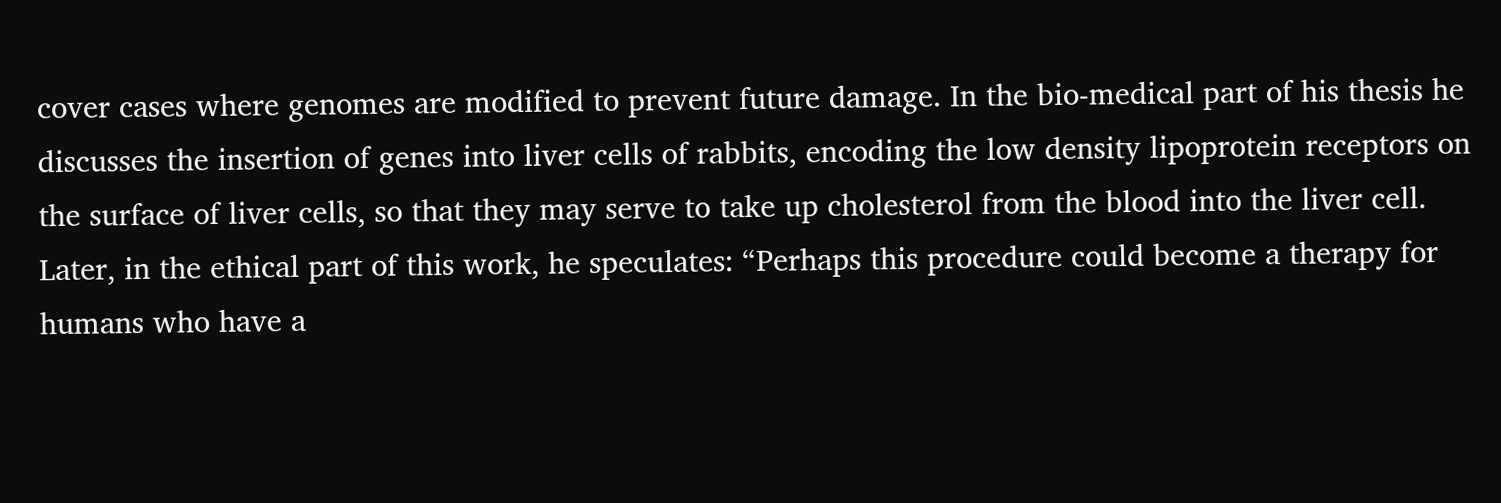cover cases where genomes are modified to prevent future damage. In the bio-medical part of his thesis he discusses the insertion of genes into liver cells of rabbits, encoding the low density lipoprotein receptors on the surface of liver cells, so that they may serve to take up cholesterol from the blood into the liver cell. Later, in the ethical part of this work, he speculates: “Perhaps this procedure could become a therapy for humans who have a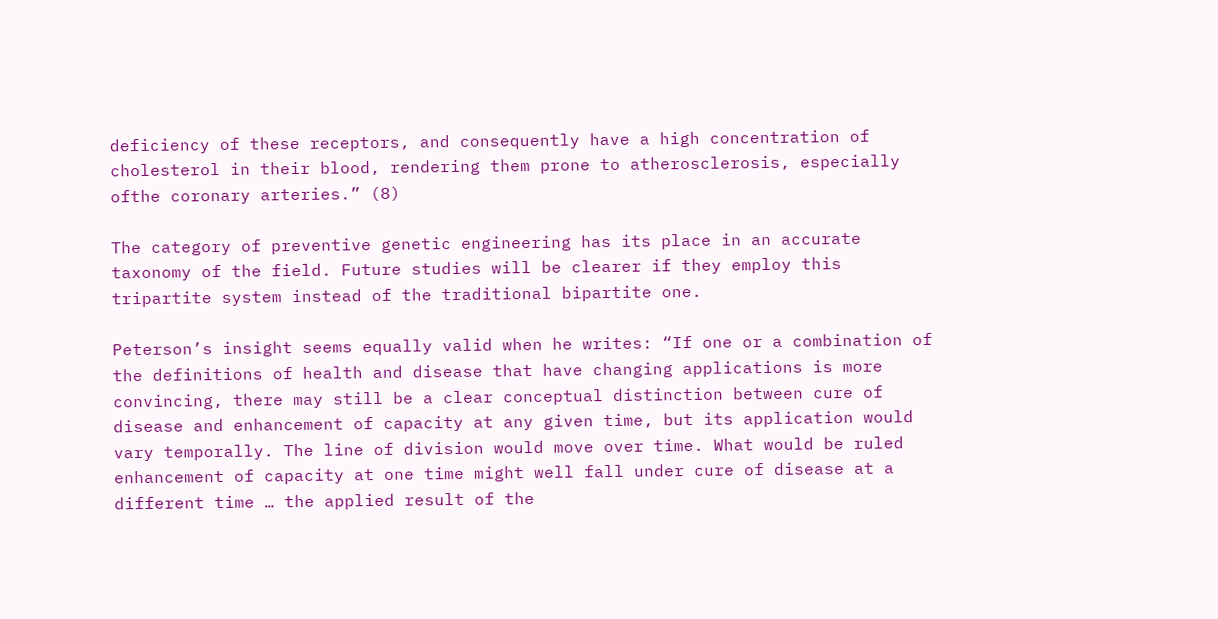deficiency of these receptors, and consequently have a high concentration of cholesterol in their blood, rendering them prone to atherosclerosis, especially ofthe coronary arteries.” (8)

The category of preventive genetic engineering has its place in an accurate taxonomy of the field. Future studies will be clearer if they employ this tripartite system instead of the traditional bipartite one.

Peterson’s insight seems equally valid when he writes: “If one or a combination of the definitions of health and disease that have changing applications is more convincing, there may still be a clear conceptual distinction between cure of disease and enhancement of capacity at any given time, but its application would vary temporally. The line of division would move over time. What would be ruled enhancement of capacity at one time might well fall under cure of disease at a different time … the applied result of the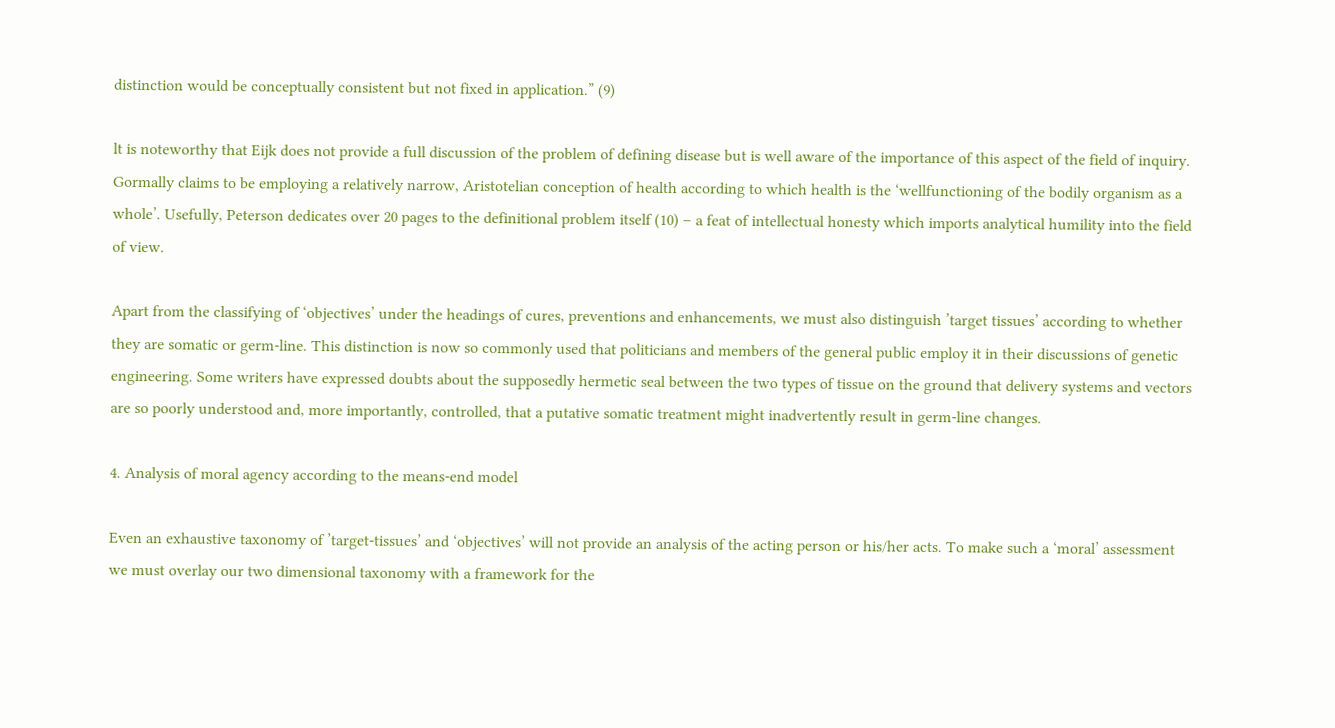distinction would be conceptually consistent but not fixed in application.” (9)

lt is noteworthy that Eijk does not provide a full discussion of the problem of defining disease but is well aware of the importance of this aspect of the field of inquiry. Gormally claims to be employing a relatively narrow, Aristotelian conception of health according to which health is the ‘wellfunctioning of the bodily organism as a whole’. Usefully, Peterson dedicates over 20 pages to the definitional problem itself (10) – a feat of intellectual honesty which imports analytical humility into the field of view.

Apart from the classifying of ‘objectives’ under the headings of cures, preventions and enhancements, we must also distinguish ’target tissues’ according to whether they are somatic or germ-line. This distinction is now so commonly used that politicians and members of the general public employ it in their discussions of genetic engineering. Some writers have expressed doubts about the supposedly hermetic seal between the two types of tissue on the ground that delivery systems and vectors are so poorly understood and, more importantly, controlled, that a putative somatic treatment might inadvertently result in germ-line changes.

4. Analysis of moral agency according to the means-end model

Even an exhaustive taxonomy of ’target-tissues’ and ‘objectives’ will not provide an analysis of the acting person or his/her acts. To make such a ‘moral’ assessment we must overlay our two dimensional taxonomy with a framework for the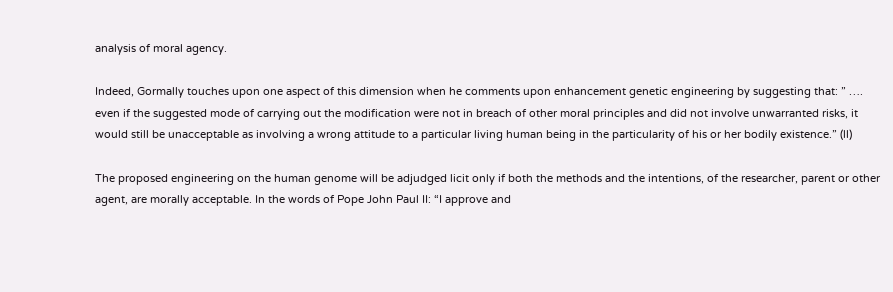analysis of moral agency.

Indeed, Gormally touches upon one aspect of this dimension when he comments upon enhancement genetic engineering by suggesting that: ” …. even if the suggested mode of carrying out the modification were not in breach of other moral principles and did not involve unwarranted risks, it would still be unacceptable as involving a wrong attitude to a particular living human being in the particularity of his or her bodily existence.” (ll)

The proposed engineering on the human genome will be adjudged licit only if both the methods and the intentions, of the researcher, parent or other agent, are morally acceptable. In the words of Pope John Paul II: “I approve and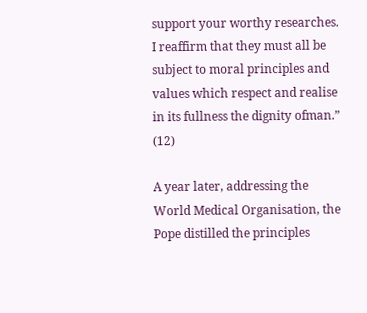support your worthy researches. I reaffirm that they must all be subject to moral principles and values which respect and realise in its fullness the dignity ofman.” (12)

A year later, addressing the World Medical Organisation, the Pope distilled the principles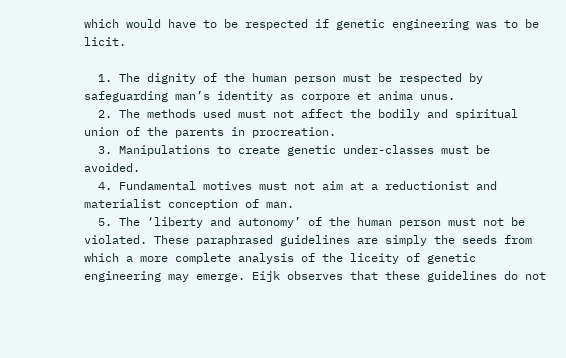which would have to be respected if genetic engineering was to be licit.

  1. The dignity of the human person must be respected by safeguarding man’s identity as corpore et anima unus.
  2. The methods used must not affect the bodily and spiritual union of the parents in procreation.
  3. Manipulations to create genetic under-classes must be avoided.
  4. Fundamental motives must not aim at a reductionist and materialist conception of man.
  5. The ‘liberty and autonomy’ of the human person must not be violated. These paraphrased guidelines are simply the seeds from which a more complete analysis of the liceity of genetic engineering may emerge. Eijk observes that these guidelines do not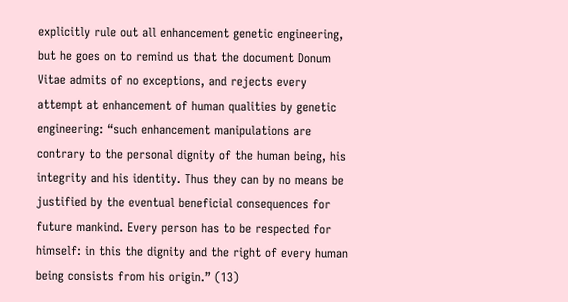explicitly rule out all enhancement genetic engineering, but he goes on to remind us that the document Donum Vitae admits of no exceptions, and rejects every attempt at enhancement of human qualities by genetic engineering: “such enhancement manipulations are contrary to the personal dignity of the human being, his integrity and his identity. Thus they can by no means be justified by the eventual beneficial consequences for future mankind. Every person has to be respected for himself: in this the dignity and the right of every human being consists from his origin.” (13)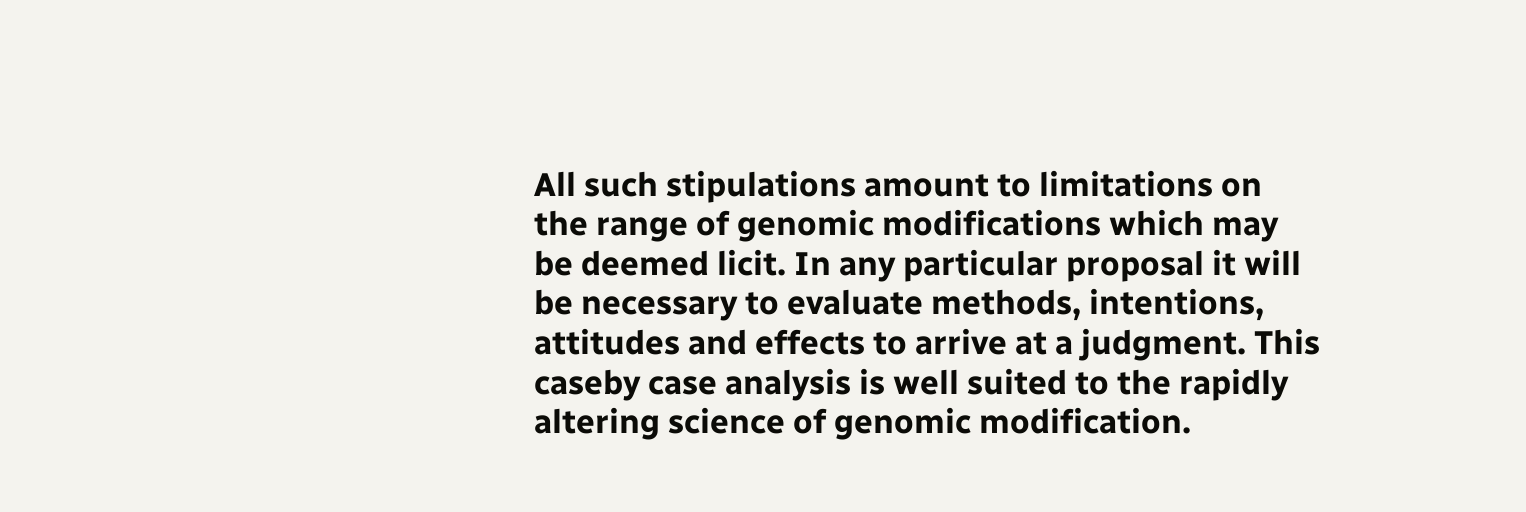All such stipulations amount to limitations on the range of genomic modifications which may be deemed licit. In any particular proposal it will be necessary to evaluate methods, intentions, attitudes and effects to arrive at a judgment. This caseby case analysis is well suited to the rapidly altering science of genomic modification.